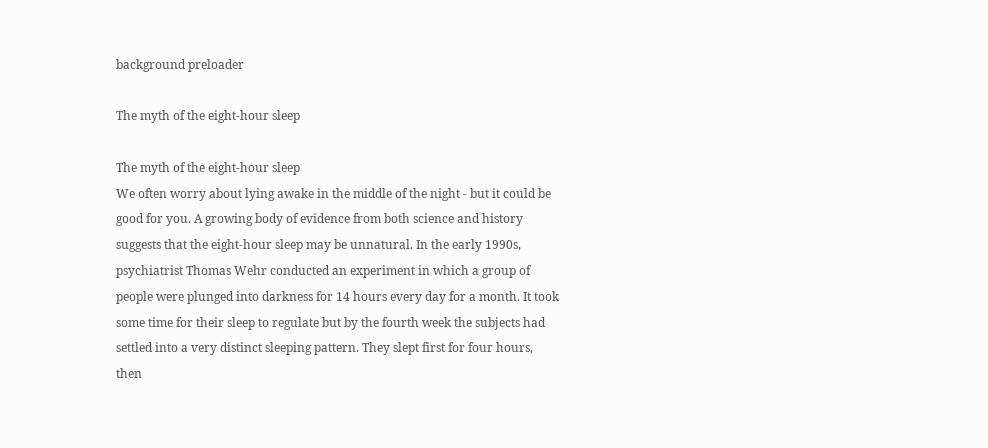background preloader

The myth of the eight-hour sleep

The myth of the eight-hour sleep
We often worry about lying awake in the middle of the night - but it could be good for you. A growing body of evidence from both science and history suggests that the eight-hour sleep may be unnatural. In the early 1990s, psychiatrist Thomas Wehr conducted an experiment in which a group of people were plunged into darkness for 14 hours every day for a month. It took some time for their sleep to regulate but by the fourth week the subjects had settled into a very distinct sleeping pattern. They slept first for four hours, then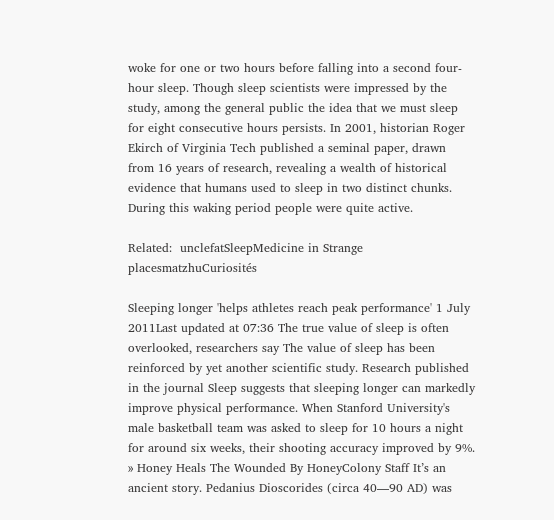woke for one or two hours before falling into a second four-hour sleep. Though sleep scientists were impressed by the study, among the general public the idea that we must sleep for eight consecutive hours persists. In 2001, historian Roger Ekirch of Virginia Tech published a seminal paper, drawn from 16 years of research, revealing a wealth of historical evidence that humans used to sleep in two distinct chunks. During this waking period people were quite active.

Related:  unclefatSleepMedicine in Strange placesmatzhuCuriosités

Sleeping longer 'helps athletes reach peak performance' 1 July 2011Last updated at 07:36 The true value of sleep is often overlooked, researchers say The value of sleep has been reinforced by yet another scientific study. Research published in the journal Sleep suggests that sleeping longer can markedly improve physical performance. When Stanford University's male basketball team was asked to sleep for 10 hours a night for around six weeks, their shooting accuracy improved by 9%. » Honey Heals The Wounded By HoneyColony Staff It’s an ancient story. Pedanius Dioscorides (circa 40—90 AD) was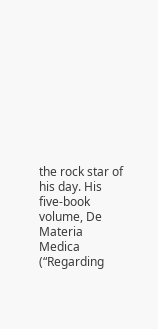the rock star of his day. His five-book volume, De Materia Medica (“Regarding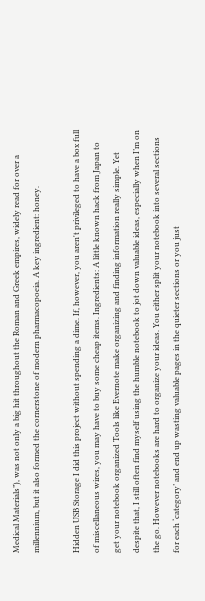Medical Materials”), was not only a big hit throughout the Roman and Greek empires, widely read for over a millennium, but it also formed the cornerstone of modern pharmacopoeia. A key ingredient: honey.

Hidden USB Storage I did this project without spending a dime. If, however, you aren't privileged to have a box full of miscellaneous wires, you may have to buy some cheap items. Ingredients: A little known hack from Japan to get your notebook organized Tools like Evernote make organizing and finding information really simple. Yet despite that, I still often find myself using the humble notebook to jot down valuable ideas, especially when I’m on the go. However notebooks are hard to organize your ideas. You either split your notebook into several sections for each ‘category’ and end up wasting valuable pages in the quieter sections or you just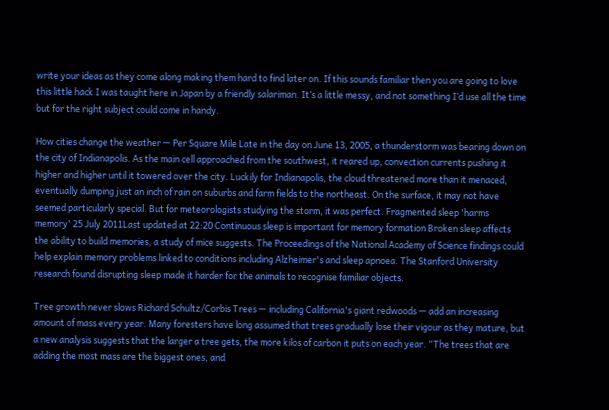write your ideas as they come along making them hard to find later on. If this sounds familiar then you are going to love this little hack I was taught here in Japan by a friendly salariman. It’s a little messy, and not something I’d use all the time but for the right subject could come in handy.

How cities change the weather — Per Square Mile Late in the day on June 13, 2005, a thunderstorm was bearing down on the city of Indianapolis. As the main cell approached from the southwest, it reared up, convection currents pushing it higher and higher until it towered over the city. Luckily for Indianapolis, the cloud threatened more than it menaced, eventually dumping just an inch of rain on suburbs and farm fields to the northeast. On the surface, it may not have seemed particularly special. But for meteorologists studying the storm, it was perfect. Fragmented sleep 'harms memory' 25 July 2011Last updated at 22:20 Continuous sleep is important for memory formation Broken sleep affects the ability to build memories, a study of mice suggests. The Proceedings of the National Academy of Science findings could help explain memory problems linked to conditions including Alzheimer's and sleep apnoea. The Stanford University research found disrupting sleep made it harder for the animals to recognise familiar objects.

Tree growth never slows Richard Schultz/Corbis Trees — including California's giant redwoods — add an increasing amount of mass every year. Many foresters have long assumed that trees gradually lose their vigour as they mature, but a new analysis suggests that the larger a tree gets, the more kilos of carbon it puts on each year. “The trees that are adding the most mass are the biggest ones, and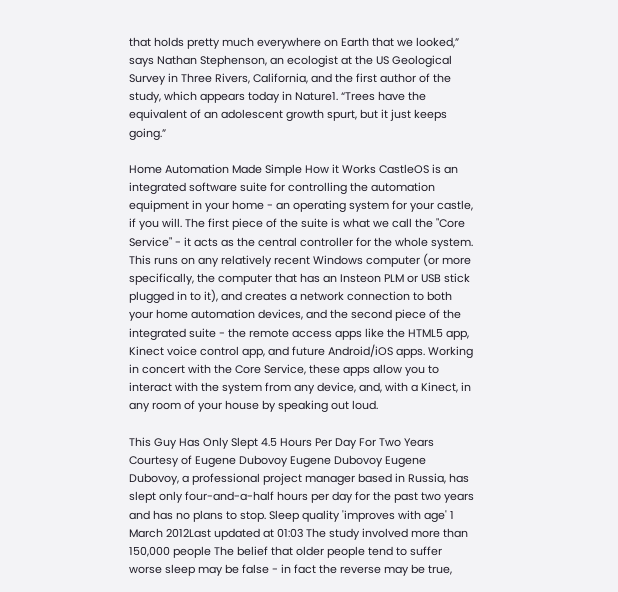that holds pretty much everywhere on Earth that we looked,” says Nathan Stephenson, an ecologist at the US Geological Survey in Three Rivers, California, and the first author of the study, which appears today in Nature1. “Trees have the equivalent of an adolescent growth spurt, but it just keeps going.”

Home Automation Made Simple How it Works CastleOS is an integrated software suite for controlling the automation equipment in your home - an operating system for your castle, if you will. The first piece of the suite is what we call the "Core Service" - it acts as the central controller for the whole system. This runs on any relatively recent Windows computer (or more specifically, the computer that has an Insteon PLM or USB stick plugged in to it), and creates a network connection to both your home automation devices, and the second piece of the integrated suite - the remote access apps like the HTML5 app, Kinect voice control app, and future Android/iOS apps. Working in concert with the Core Service, these apps allow you to interact with the system from any device, and, with a Kinect, in any room of your house by speaking out loud.

This Guy Has Only Slept 4.5 Hours Per Day For Two Years Courtesy of Eugene Dubovoy Eugene Dubovoy Eugene Dubovoy, a professional project manager based in Russia, has slept only four-and-a-half hours per day for the past two years and has no plans to stop. Sleep quality 'improves with age' 1 March 2012Last updated at 01:03 The study involved more than 150,000 people The belief that older people tend to suffer worse sleep may be false - in fact the reverse may be true,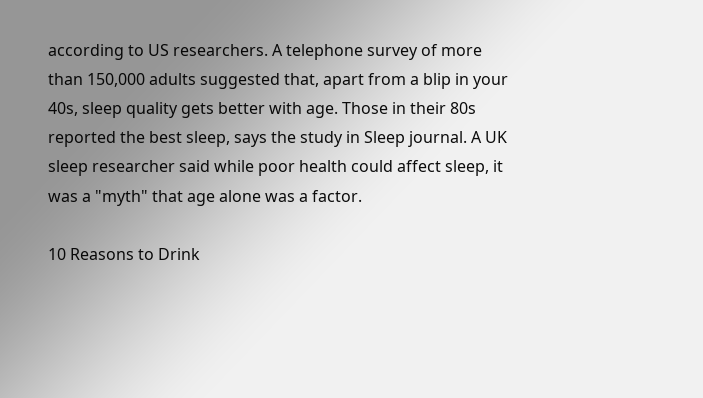according to US researchers. A telephone survey of more than 150,000 adults suggested that, apart from a blip in your 40s, sleep quality gets better with age. Those in their 80s reported the best sleep, says the study in Sleep journal. A UK sleep researcher said while poor health could affect sleep, it was a "myth" that age alone was a factor.

10 Reasons to Drink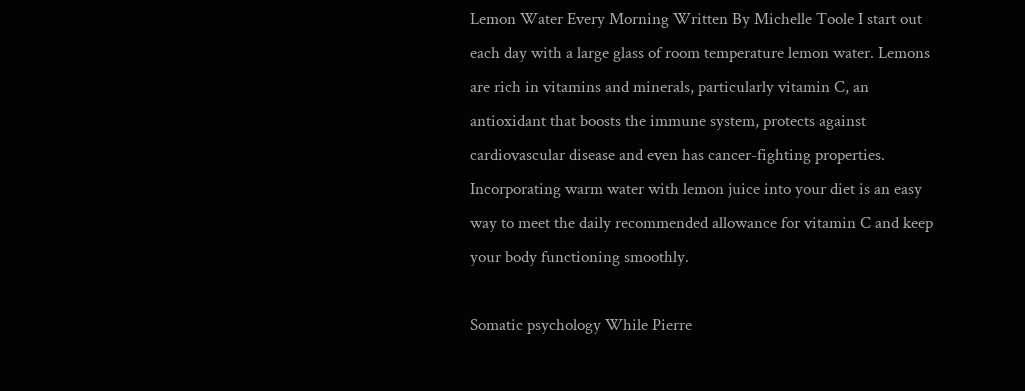Lemon Water Every Morning Written By Michelle Toole I start out each day with a large glass of room temperature lemon water. Lemons are rich in vitamins and minerals, particularly vitamin C, an antioxidant that boosts the immune system, protects against cardiovascular disease and even has cancer-fighting properties. Incorporating warm water with lemon juice into your diet is an easy way to meet the daily recommended allowance for vitamin C and keep your body functioning smoothly.

Somatic psychology While Pierre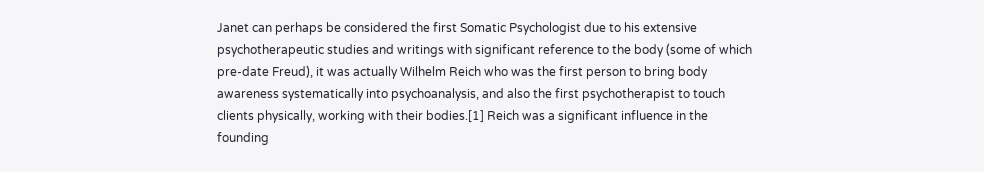Janet can perhaps be considered the first Somatic Psychologist due to his extensive psychotherapeutic studies and writings with significant reference to the body (some of which pre-date Freud), it was actually Wilhelm Reich who was the first person to bring body awareness systematically into psychoanalysis, and also the first psychotherapist to touch clients physically, working with their bodies.[1] Reich was a significant influence in the founding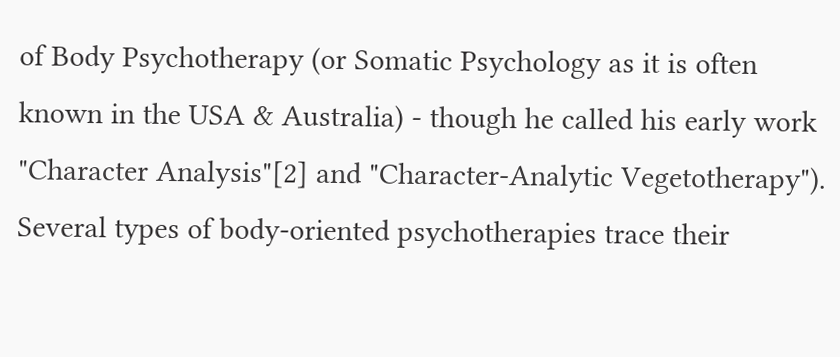of Body Psychotherapy (or Somatic Psychology as it is often known in the USA & Australia) - though he called his early work "Character Analysis"[2] and "Character-Analytic Vegetotherapy"). Several types of body-oriented psychotherapies trace their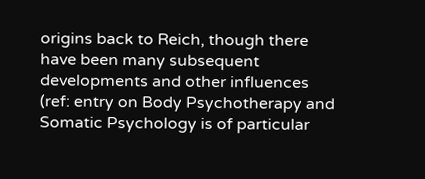origins back to Reich, though there have been many subsequent developments and other influences (ref: entry on Body Psychotherapy and Somatic Psychology is of particular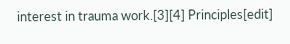interest in trauma work.[3][4] Principles[edit]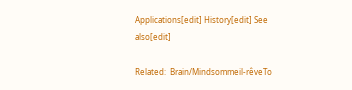Applications[edit] History[edit] See also[edit]

Related:  Brain/Mindsommeil-rêveTo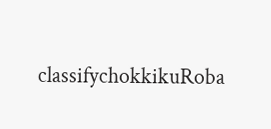classifychokkikuRoba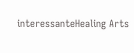interessanteHealing Arts